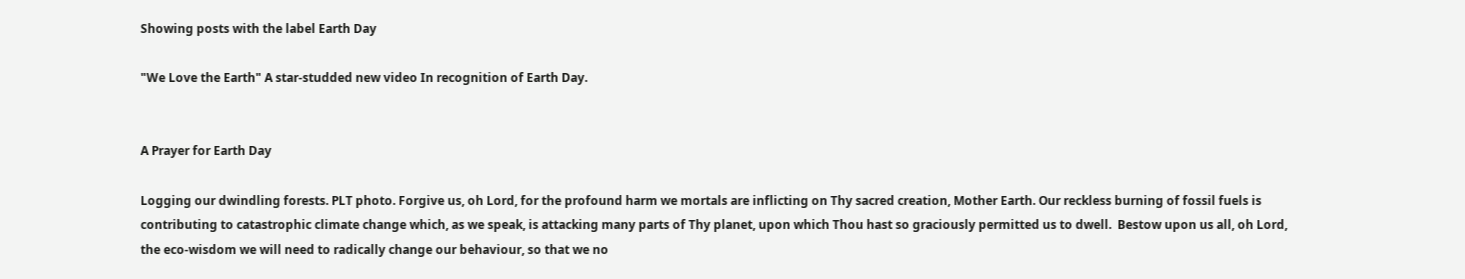Showing posts with the label Earth Day

"We Love the Earth" A star-studded new video In recognition of Earth Day.


A Prayer for Earth Day

Logging our dwindling forests. PLT photo. Forgive us, oh Lord, for the profound harm we mortals are inflicting on Thy sacred creation, Mother Earth. Our reckless burning of fossil fuels is contributing to catastrophic climate change which, as we speak, is attacking many parts of Thy planet, upon which Thou hast so graciously permitted us to dwell.  Bestow upon us all, oh Lord, the eco-wisdom we will need to radically change our behaviour, so that we no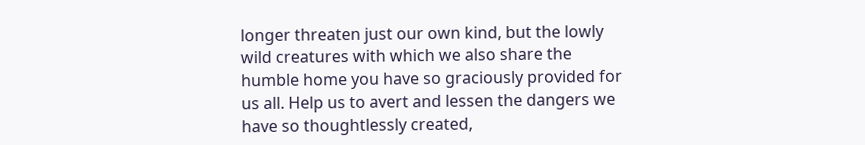longer threaten just our own kind, but the lowly wild creatures with which we also share the humble home you have so graciously provided for us all. Help us to avert and lessen the dangers we have so thoughtlessly created,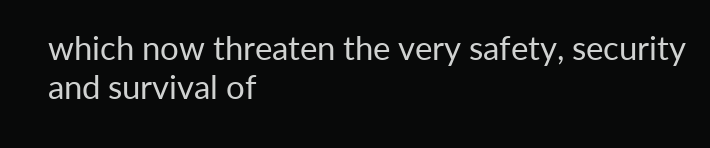which now threaten the very safety, security and survival of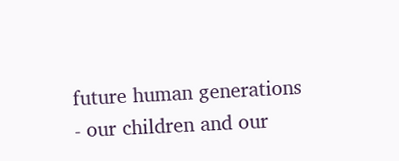future human generations - our children and our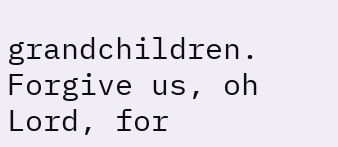grandchildren.  Forgive us, oh Lord, for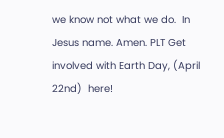we know not what we do.  In Jesus name. Amen. PLT Get involved with Earth Day, (April 22nd)  here!